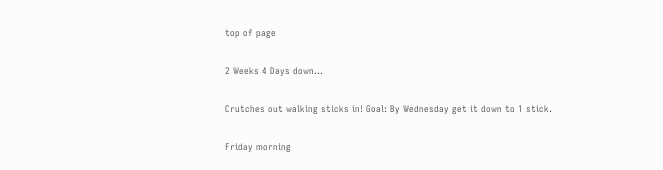top of page

2 Weeks 4 Days down...

Crutches out walking sticks in! Goal: By Wednesday get it down to 1 stick.

Friday morning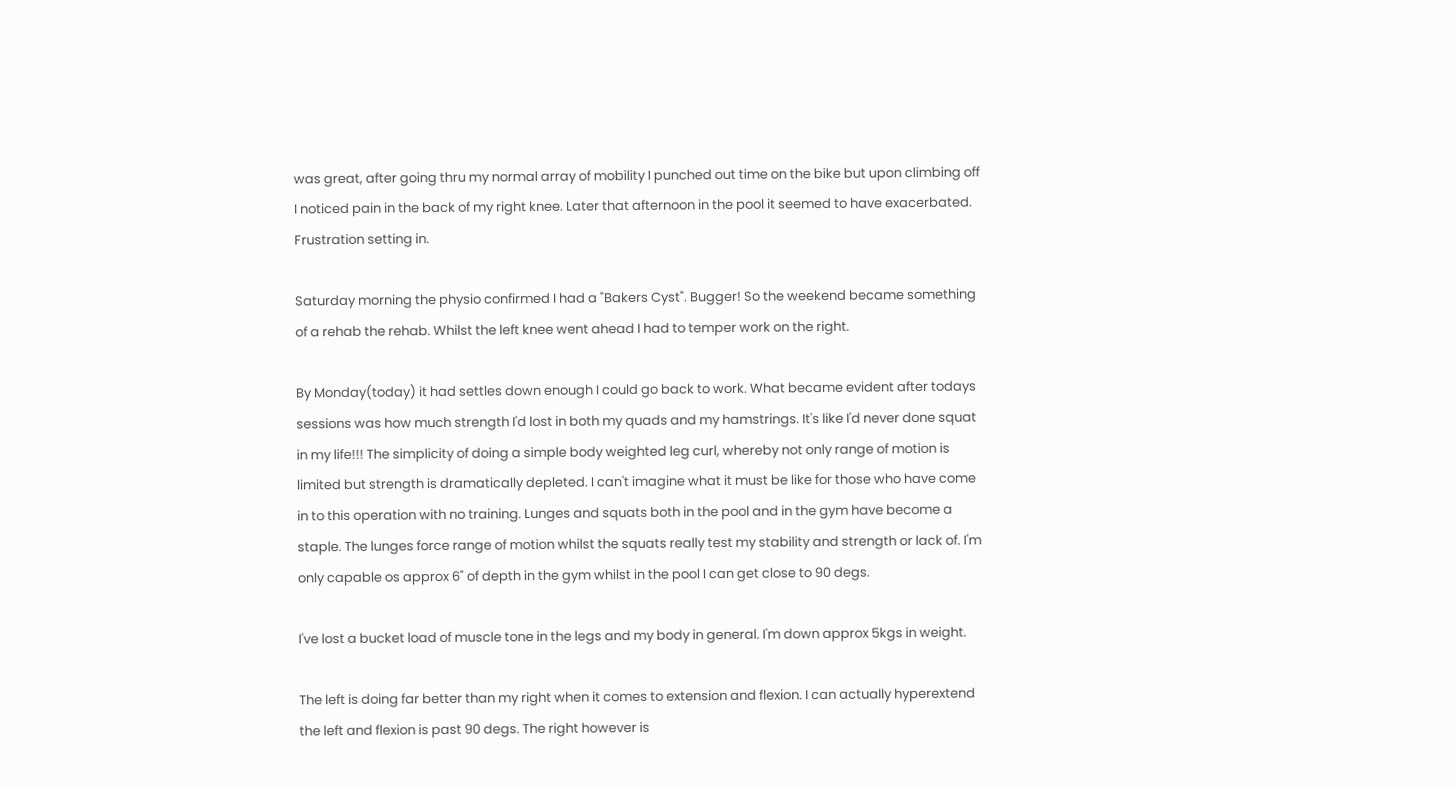was great, after going thru my normal array of mobility I punched out time on the bike but upon climbing off I noticed pain in the back of my right knee. Later that afternoon in the pool it seemed to have exacerbated. Frustration setting in.

Saturday morning the physio confirmed I had a "Bakers Cyst". Bugger! So the weekend became something of a rehab the rehab. Whilst the left knee went ahead I had to temper work on the right.

By Monday(today) it had settles down enough I could go back to work. What became evident after todays sessions was how much strength I'd lost in both my quads and my hamstrings. It's like I'd never done squat in my life!!! The simplicity of doing a simple body weighted leg curl, whereby not only range of motion is limited but strength is dramatically depleted. I can't imagine what it must be like for those who have come in to this operation with no training. Lunges and squats both in the pool and in the gym have become a staple. The lunges force range of motion whilst the squats really test my stability and strength or lack of. I'm only capable os approx 6" of depth in the gym whilst in the pool I can get close to 90 degs.

I've lost a bucket load of muscle tone in the legs and my body in general. I'm down approx 5kgs in weight.

The left is doing far better than my right when it comes to extension and flexion. I can actually hyperextend the left and flexion is past 90 degs. The right however is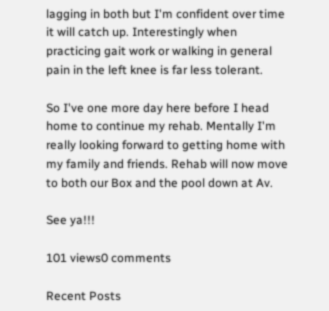lagging in both but I'm confident over time it will catch up. Interestingly when practicing gait work or walking in general pain in the left knee is far less tolerant.

So I've one more day here before I head home to continue my rehab. Mentally I'm really looking forward to getting home with my family and friends. Rehab will now move to both our Box and the pool down at Av.

See ya!!!

101 views0 comments

Recent Posts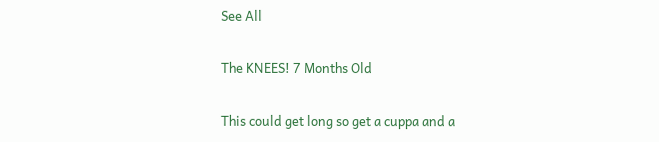See All

The KNEES! 7 Months Old

This could get long so get a cuppa and a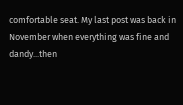comfortable seat. My last post was back in November when everything was fine and dandy...then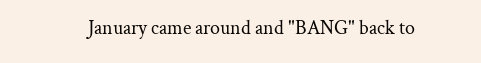January came around and "BANG" back to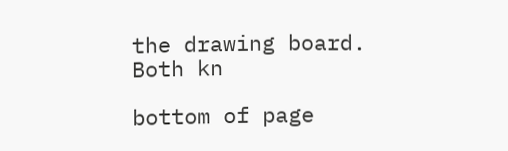the drawing board. Both kn

bottom of page